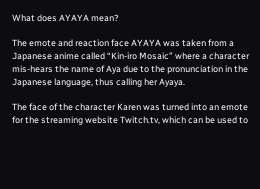What does AYAYA mean?

The emote and reaction face AYAYA was taken from a Japanese anime called “Kin-iro Mosaic” where a character mis-hears the name of Aya due to the pronunciation in the Japanese language, thus calling her Ayaya.

The face of the character Karen was turned into an emote for the streaming website Twitch.tv, which can be used to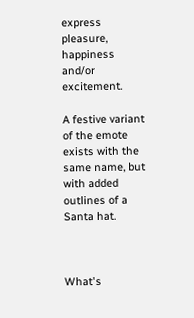express pleasure, happiness and/or excitement.

A festive variant of the emote exists with the same name, but with added outlines of a Santa hat.



What's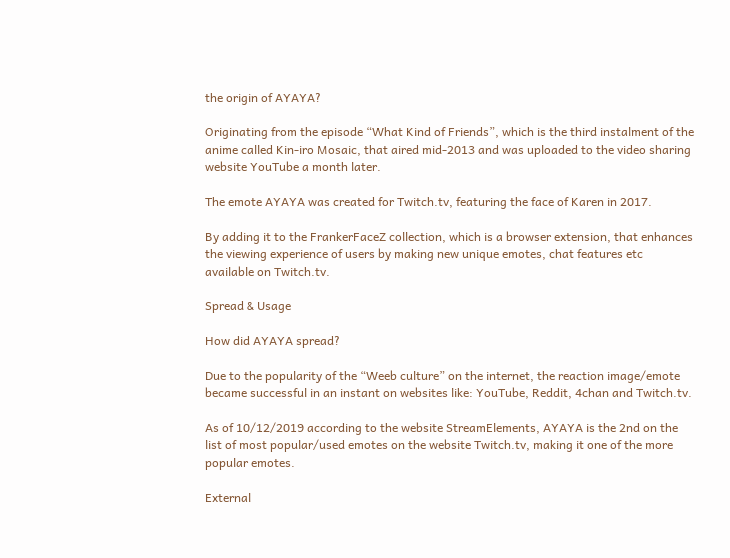the origin of AYAYA?

Originating from the episode “What Kind of Friends”, which is the third instalment of the anime called Kin-iro Mosaic, that aired mid-2013 and was uploaded to the video sharing website YouTube a month later.

The emote AYAYA was created for Twitch.tv, featuring the face of Karen in 2017.

By adding it to the FrankerFaceZ collection, which is a browser extension, that enhances the viewing experience of users by making new unique emotes, chat features etc available on Twitch.tv.

Spread & Usage

How did AYAYA spread?

Due to the popularity of the “Weeb culture” on the internet, the reaction image/emote became successful in an instant on websites like: YouTube, Reddit, 4chan and Twitch.tv.

As of 10/12/2019 according to the website StreamElements, AYAYA is the 2nd on the list of most popular/used emotes on the website Twitch.tv, making it one of the more popular emotes.

External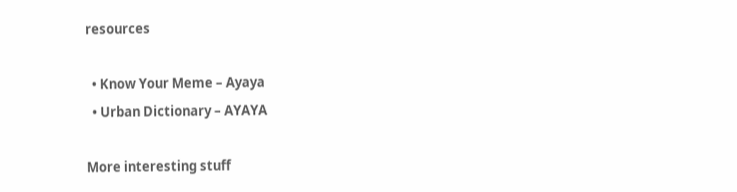resources

  • Know Your Meme – Ayaya
  • Urban Dictionary – AYAYA

More interesting stuff